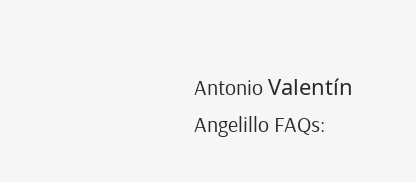Antonio Valentín Angelillo FAQs: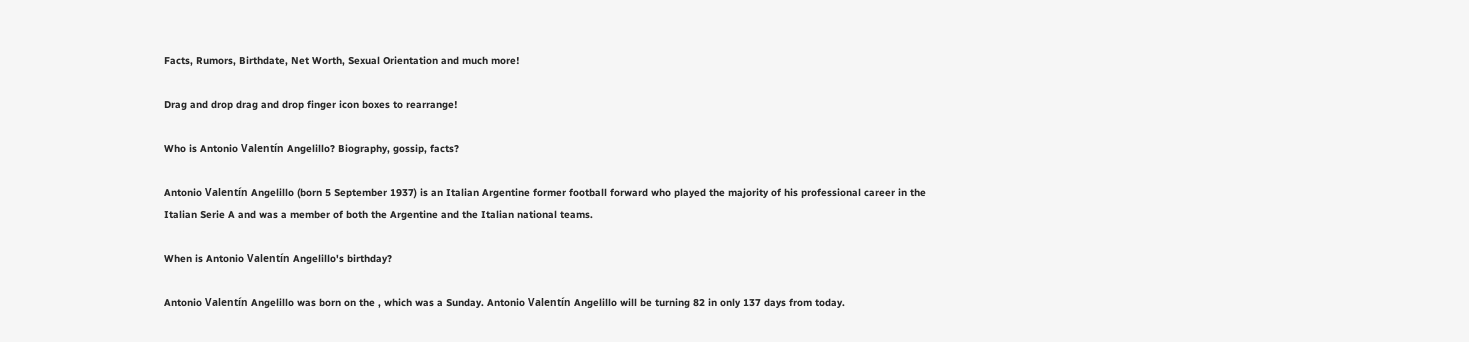Facts, Rumors, Birthdate, Net Worth, Sexual Orientation and much more!

Drag and drop drag and drop finger icon boxes to rearrange!

Who is Antonio Valentín Angelillo? Biography, gossip, facts?

Antonio Valentín Angelillo (born 5 September 1937) is an Italian Argentine former football forward who played the majority of his professional career in the Italian Serie A and was a member of both the Argentine and the Italian national teams.

When is Antonio Valentín Angelillo's birthday?

Antonio Valentín Angelillo was born on the , which was a Sunday. Antonio Valentín Angelillo will be turning 82 in only 137 days from today.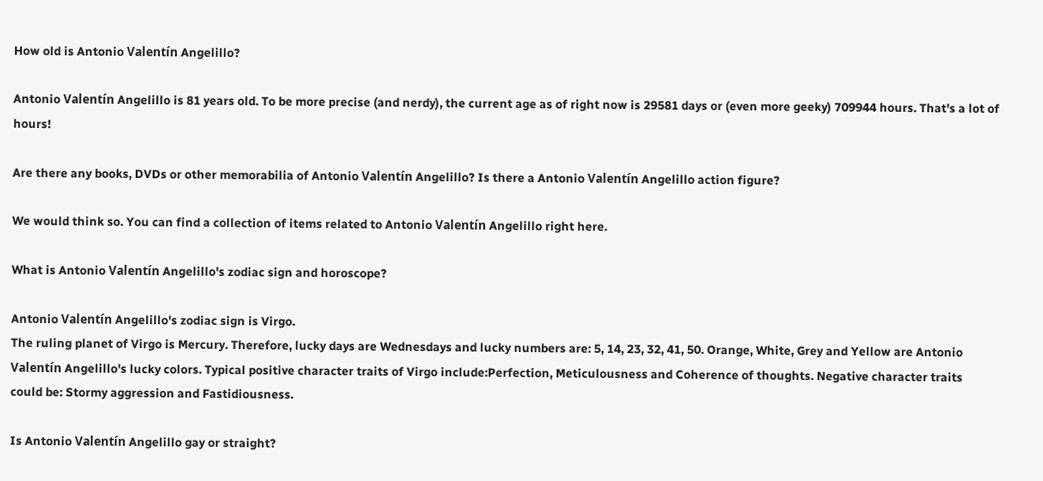How old is Antonio Valentín Angelillo?

Antonio Valentín Angelillo is 81 years old. To be more precise (and nerdy), the current age as of right now is 29581 days or (even more geeky) 709944 hours. That's a lot of hours!

Are there any books, DVDs or other memorabilia of Antonio Valentín Angelillo? Is there a Antonio Valentín Angelillo action figure?

We would think so. You can find a collection of items related to Antonio Valentín Angelillo right here.

What is Antonio Valentín Angelillo's zodiac sign and horoscope?

Antonio Valentín Angelillo's zodiac sign is Virgo.
The ruling planet of Virgo is Mercury. Therefore, lucky days are Wednesdays and lucky numbers are: 5, 14, 23, 32, 41, 50. Orange, White, Grey and Yellow are Antonio Valentín Angelillo's lucky colors. Typical positive character traits of Virgo include:Perfection, Meticulousness and Coherence of thoughts. Negative character traits could be: Stormy aggression and Fastidiousness.

Is Antonio Valentín Angelillo gay or straight?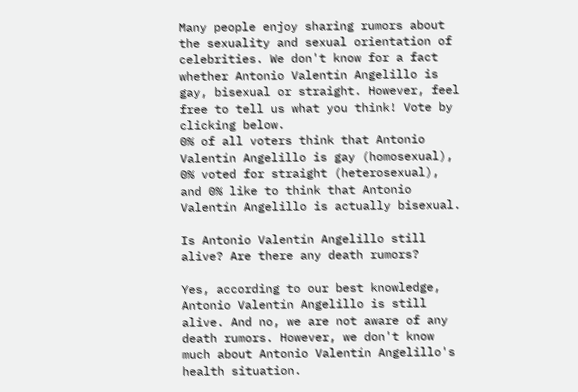Many people enjoy sharing rumors about the sexuality and sexual orientation of celebrities. We don't know for a fact whether Antonio Valentín Angelillo is gay, bisexual or straight. However, feel free to tell us what you think! Vote by clicking below.
0% of all voters think that Antonio Valentín Angelillo is gay (homosexual), 0% voted for straight (heterosexual), and 0% like to think that Antonio Valentín Angelillo is actually bisexual.

Is Antonio Valentín Angelillo still alive? Are there any death rumors?

Yes, according to our best knowledge, Antonio Valentín Angelillo is still alive. And no, we are not aware of any death rumors. However, we don't know much about Antonio Valentín Angelillo's health situation.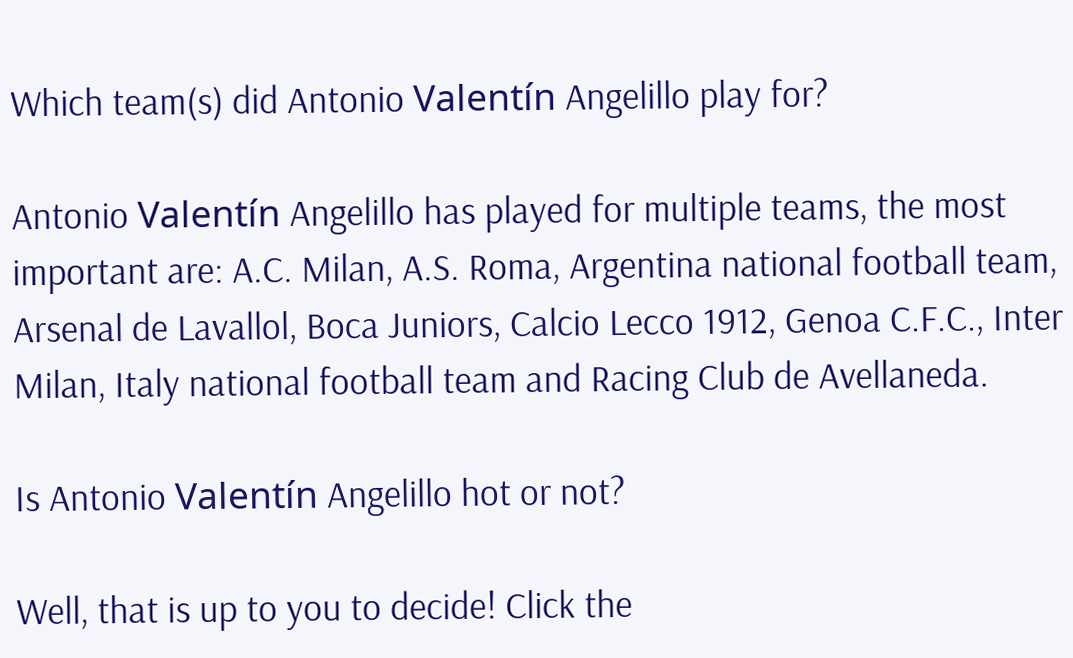Which team(s) did Antonio Valentín Angelillo play for?

Antonio Valentín Angelillo has played for multiple teams, the most important are: A.C. Milan, A.S. Roma, Argentina national football team, Arsenal de Lavallol, Boca Juniors, Calcio Lecco 1912, Genoa C.F.C., Inter Milan, Italy national football team and Racing Club de Avellaneda.

Is Antonio Valentín Angelillo hot or not?

Well, that is up to you to decide! Click the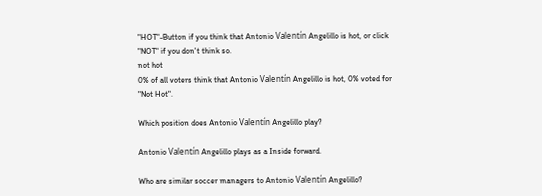"HOT"-Button if you think that Antonio Valentín Angelillo is hot, or click "NOT" if you don't think so.
not hot
0% of all voters think that Antonio Valentín Angelillo is hot, 0% voted for "Not Hot".

Which position does Antonio Valentín Angelillo play?

Antonio Valentín Angelillo plays as a Inside forward.

Who are similar soccer managers to Antonio Valentín Angelillo?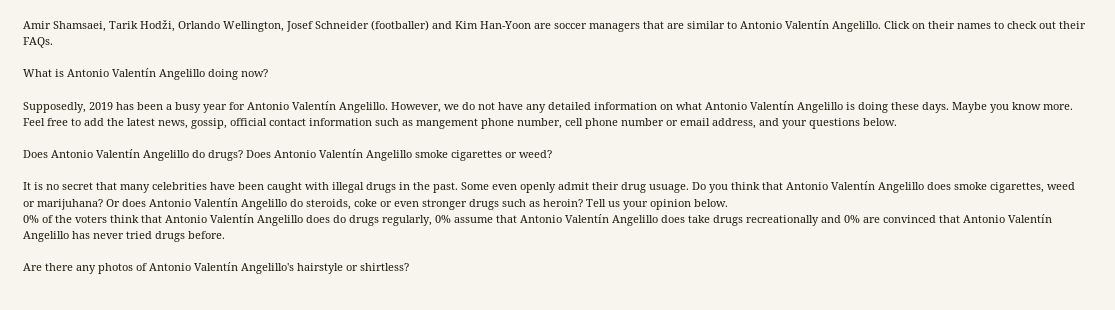Amir Shamsaei, Tarik Hodži, Orlando Wellington, Josef Schneider (footballer) and Kim Han-Yoon are soccer managers that are similar to Antonio Valentín Angelillo. Click on their names to check out their FAQs.

What is Antonio Valentín Angelillo doing now?

Supposedly, 2019 has been a busy year for Antonio Valentín Angelillo. However, we do not have any detailed information on what Antonio Valentín Angelillo is doing these days. Maybe you know more. Feel free to add the latest news, gossip, official contact information such as mangement phone number, cell phone number or email address, and your questions below.

Does Antonio Valentín Angelillo do drugs? Does Antonio Valentín Angelillo smoke cigarettes or weed?

It is no secret that many celebrities have been caught with illegal drugs in the past. Some even openly admit their drug usuage. Do you think that Antonio Valentín Angelillo does smoke cigarettes, weed or marijuhana? Or does Antonio Valentín Angelillo do steroids, coke or even stronger drugs such as heroin? Tell us your opinion below.
0% of the voters think that Antonio Valentín Angelillo does do drugs regularly, 0% assume that Antonio Valentín Angelillo does take drugs recreationally and 0% are convinced that Antonio Valentín Angelillo has never tried drugs before.

Are there any photos of Antonio Valentín Angelillo's hairstyle or shirtless?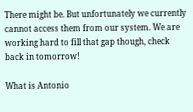There might be. But unfortunately we currently cannot access them from our system. We are working hard to fill that gap though, check back in tomorrow!

What is Antonio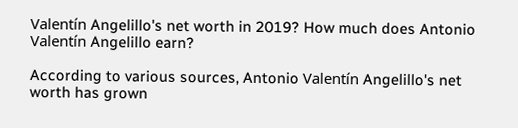Valentín Angelillo's net worth in 2019? How much does Antonio Valentín Angelillo earn?

According to various sources, Antonio Valentín Angelillo's net worth has grown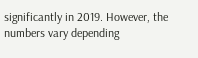significantly in 2019. However, the numbers vary depending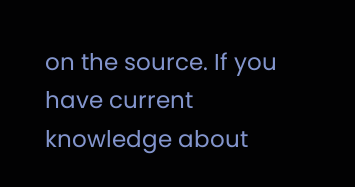on the source. If you have current knowledge about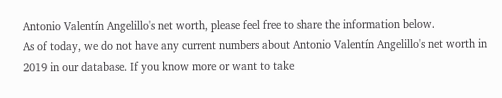Antonio Valentín Angelillo's net worth, please feel free to share the information below.
As of today, we do not have any current numbers about Antonio Valentín Angelillo's net worth in 2019 in our database. If you know more or want to take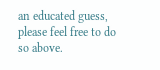an educated guess, please feel free to do so above.